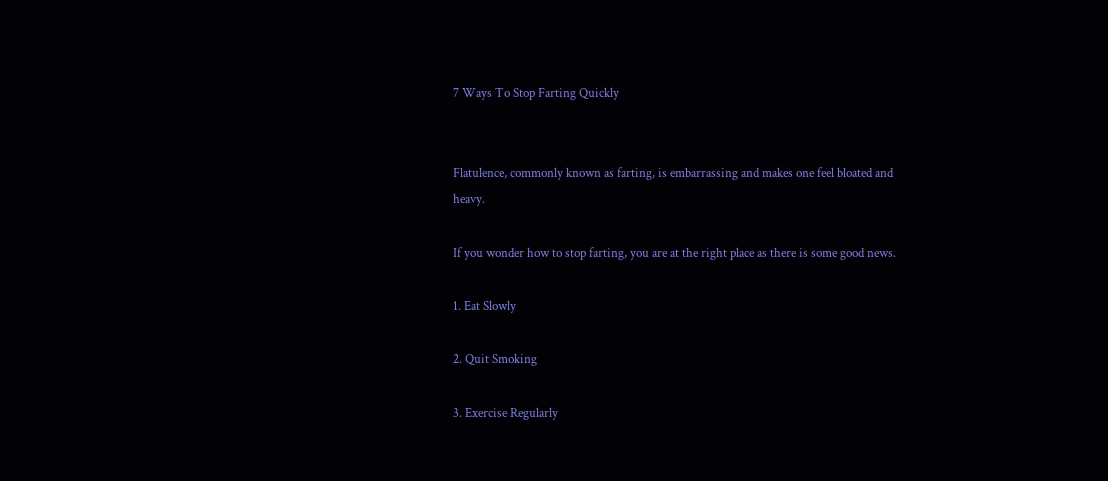7 Ways To Stop Farting Quickly


Flatulence, commonly known as farting, is embarrassing and makes one feel bloated and heavy.

If you wonder how to stop farting, you are at the right place as there is some good news.

1. Eat Slowly

2. Quit Smoking

3. Exercise Regularly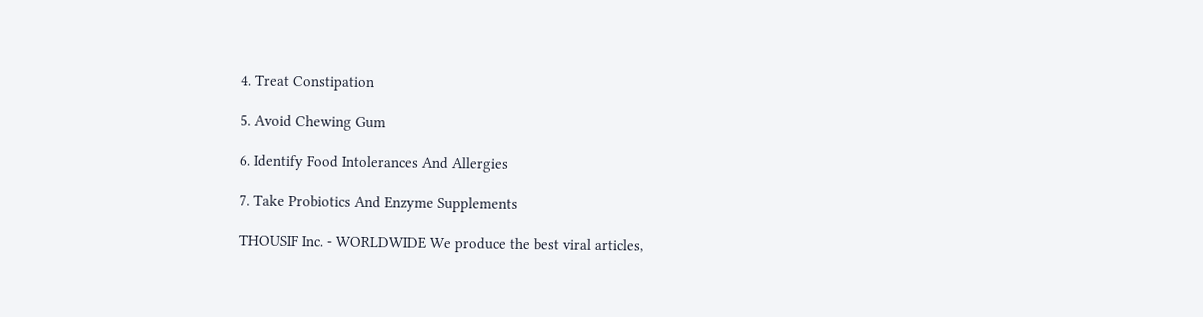4. Treat Constipation

5. Avoid Chewing Gum

6. Identify Food Intolerances And Allergies

7. Take Probiotics And Enzyme Supplements

THOUSIF Inc. - WORLDWIDE We produce the best viral articles,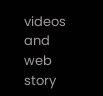videos and web story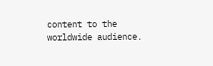content to the worldwide audience.